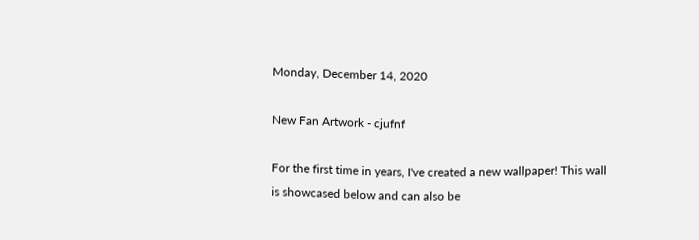Monday, December 14, 2020

New Fan Artwork - cjufnf

For the first time in years, I've created a new wallpaper! This wall is showcased below and can also be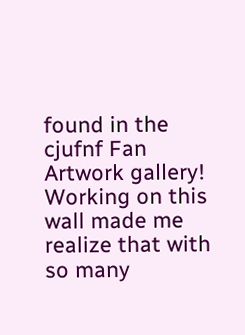found in the cjufnf Fan Artwork gallery!
Working on this wall made me realize that with so many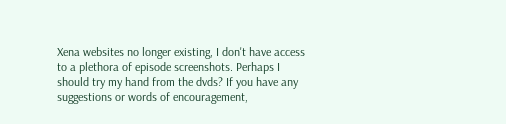Xena websites no longer existing, I don't have access to a plethora of episode screenshots. Perhaps I should try my hand from the dvds? If you have any suggestions or words of encouragement,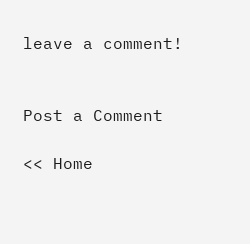leave a comment!


Post a Comment

<< Home